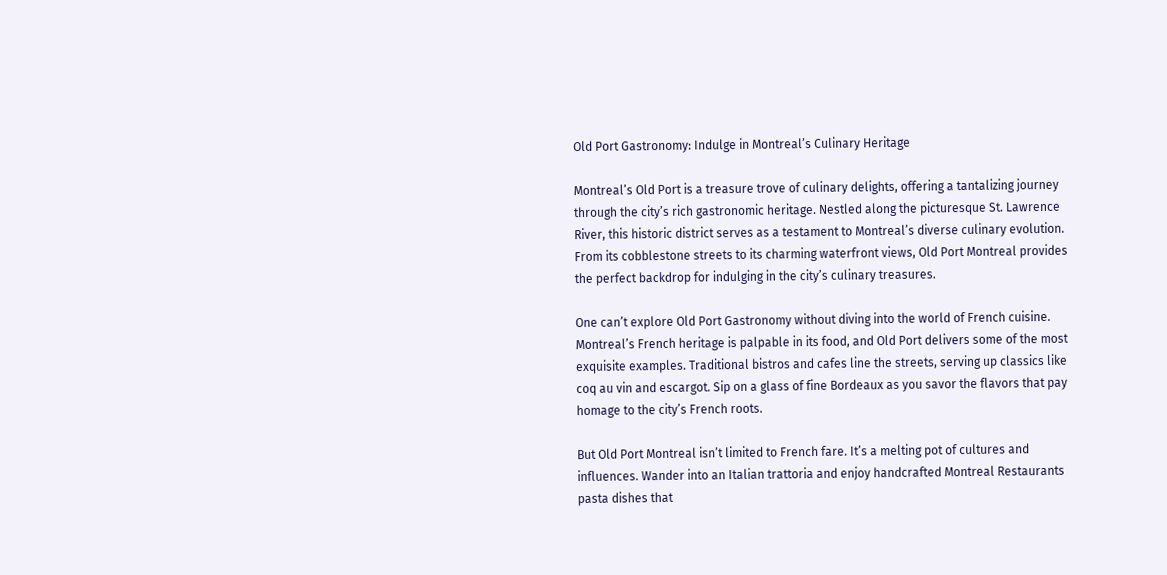Old Port Gastronomy: Indulge in Montreal’s Culinary Heritage

Montreal’s Old Port is a treasure trove of culinary delights, offering a tantalizing journey through the city’s rich gastronomic heritage. Nestled along the picturesque St. Lawrence River, this historic district serves as a testament to Montreal’s diverse culinary evolution. From its cobblestone streets to its charming waterfront views, Old Port Montreal provides the perfect backdrop for indulging in the city’s culinary treasures.

One can’t explore Old Port Gastronomy without diving into the world of French cuisine. Montreal’s French heritage is palpable in its food, and Old Port delivers some of the most exquisite examples. Traditional bistros and cafes line the streets, serving up classics like coq au vin and escargot. Sip on a glass of fine Bordeaux as you savor the flavors that pay homage to the city’s French roots.

But Old Port Montreal isn’t limited to French fare. It’s a melting pot of cultures and influences. Wander into an Italian trattoria and enjoy handcrafted Montreal Restaurants pasta dishes that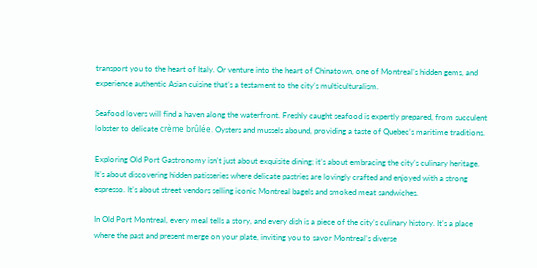transport you to the heart of Italy. Or venture into the heart of Chinatown, one of Montreal’s hidden gems, and experience authentic Asian cuisine that’s a testament to the city’s multiculturalism.

Seafood lovers will find a haven along the waterfront. Freshly caught seafood is expertly prepared, from succulent lobster to delicate crème brûlée. Oysters and mussels abound, providing a taste of Quebec’s maritime traditions.

Exploring Old Port Gastronomy isn’t just about exquisite dining; it’s about embracing the city’s culinary heritage. It’s about discovering hidden patisseries where delicate pastries are lovingly crafted and enjoyed with a strong espresso. It’s about street vendors selling iconic Montreal bagels and smoked meat sandwiches.

In Old Port Montreal, every meal tells a story, and every dish is a piece of the city’s culinary history. It’s a place where the past and present merge on your plate, inviting you to savor Montreal’s diverse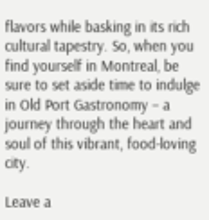flavors while basking in its rich cultural tapestry. So, when you find yourself in Montreal, be sure to set aside time to indulge in Old Port Gastronomy – a journey through the heart and soul of this vibrant, food-loving city.

Leave a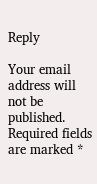Reply

Your email address will not be published. Required fields are marked *